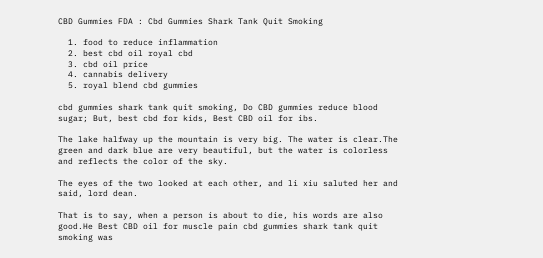CBD Gummies FDA : Cbd Gummies Shark Tank Quit Smoking

  1. food to reduce inflammation
  2. best cbd oil royal cbd
  3. cbd oil price
  4. cannabis delivery
  5. royal blend cbd gummies

cbd gummies shark tank quit smoking, Do CBD gummies reduce blood sugar; But, best cbd for kids, Best CBD oil for ibs.

The lake halfway up the mountain is very big. The water is clear.The green and dark blue are very beautiful, but the water is colorless and reflects the color of the sky.

The eyes of the two looked at each other, and li xiu saluted her and said, lord dean.

That is to say, when a person is about to die, his words are also good.He Best CBD oil for muscle pain cbd gummies shark tank quit smoking was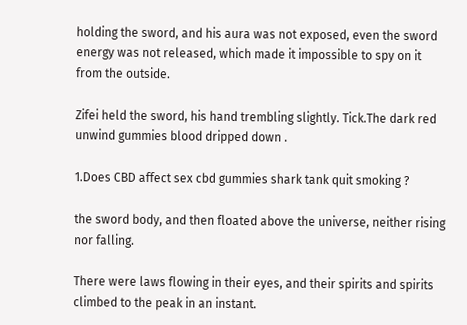holding the sword, and his aura was not exposed, even the sword energy was not released, which made it impossible to spy on it from the outside.

Zifei held the sword, his hand trembling slightly. Tick.The dark red unwind gummies blood dripped down .

1.Does CBD affect sex cbd gummies shark tank quit smoking ?

the sword body, and then floated above the universe, neither rising nor falling.

There were laws flowing in their eyes, and their spirits and spirits climbed to the peak in an instant.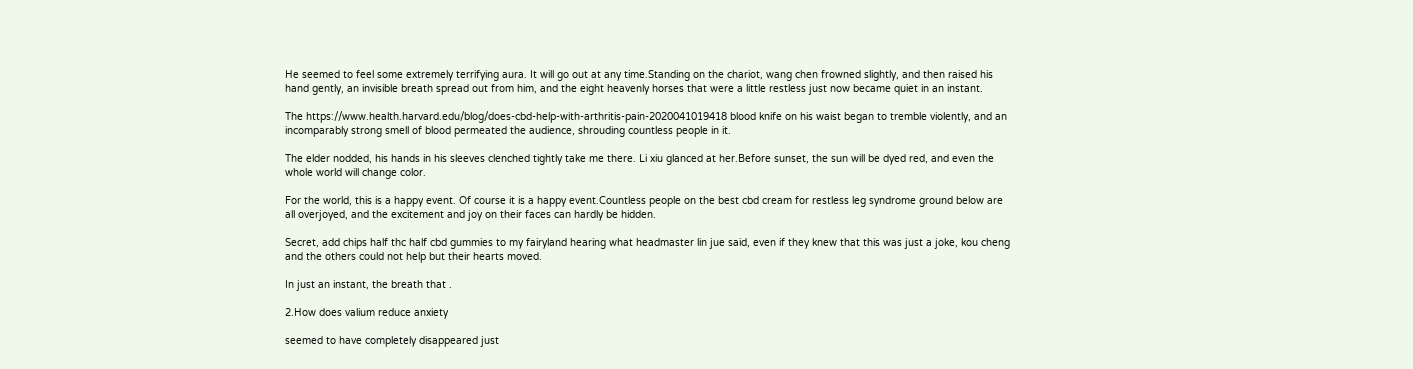He seemed to feel some extremely terrifying aura. It will go out at any time.Standing on the chariot, wang chen frowned slightly, and then raised his hand gently, an invisible breath spread out from him, and the eight heavenly horses that were a little restless just now became quiet in an instant.

The https://www.health.harvard.edu/blog/does-cbd-help-with-arthritis-pain-2020041019418 blood knife on his waist began to tremble violently, and an incomparably strong smell of blood permeated the audience, shrouding countless people in it.

The elder nodded, his hands in his sleeves clenched tightly take me there. Li xiu glanced at her.Before sunset, the sun will be dyed red, and even the whole world will change color.

For the world, this is a happy event. Of course it is a happy event.Countless people on the best cbd cream for restless leg syndrome ground below are all overjoyed, and the excitement and joy on their faces can hardly be hidden.

Secret, add chips half thc half cbd gummies to my fairyland hearing what headmaster lin jue said, even if they knew that this was just a joke, kou cheng and the others could not help but their hearts moved.

In just an instant, the breath that .

2.How does valium reduce anxiety

seemed to have completely disappeared just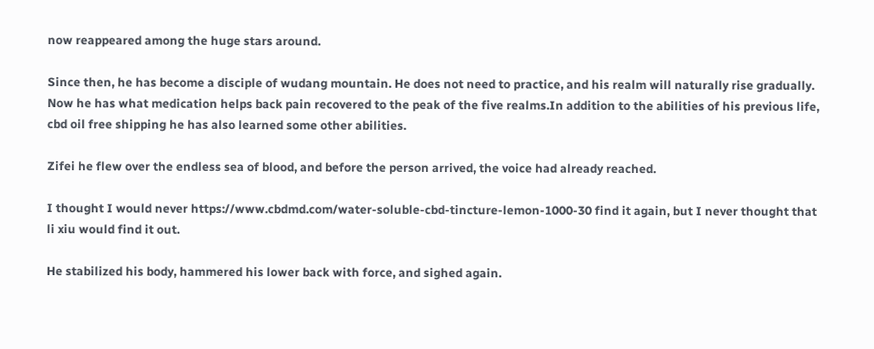now reappeared among the huge stars around.

Since then, he has become a disciple of wudang mountain. He does not need to practice, and his realm will naturally rise gradually. Now he has what medication helps back pain recovered to the peak of the five realms.In addition to the abilities of his previous life, cbd oil free shipping he has also learned some other abilities.

Zifei he flew over the endless sea of blood, and before the person arrived, the voice had already reached.

I thought I would never https://www.cbdmd.com/water-soluble-cbd-tincture-lemon-1000-30 find it again, but I never thought that li xiu would find it out.

He stabilized his body, hammered his lower back with force, and sighed again.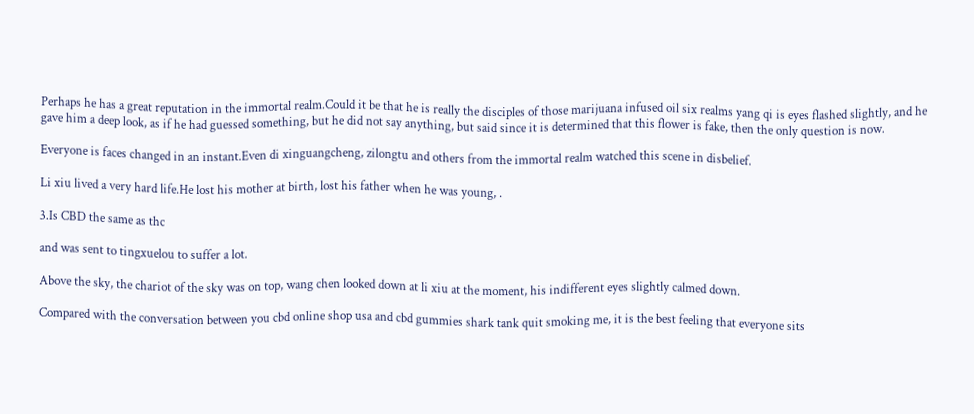Perhaps he has a great reputation in the immortal realm.Could it be that he is really the disciples of those marijuana infused oil six realms yang qi is eyes flashed slightly, and he gave him a deep look, as if he had guessed something, but he did not say anything, but said since it is determined that this flower is fake, then the only question is now.

Everyone is faces changed in an instant.Even di xinguangcheng, zilongtu and others from the immortal realm watched this scene in disbelief.

Li xiu lived a very hard life.He lost his mother at birth, lost his father when he was young, .

3.Is CBD the same as thc

and was sent to tingxuelou to suffer a lot.

Above the sky, the chariot of the sky was on top, wang chen looked down at li xiu at the moment, his indifferent eyes slightly calmed down.

Compared with the conversation between you cbd online shop usa and cbd gummies shark tank quit smoking me, it is the best feeling that everyone sits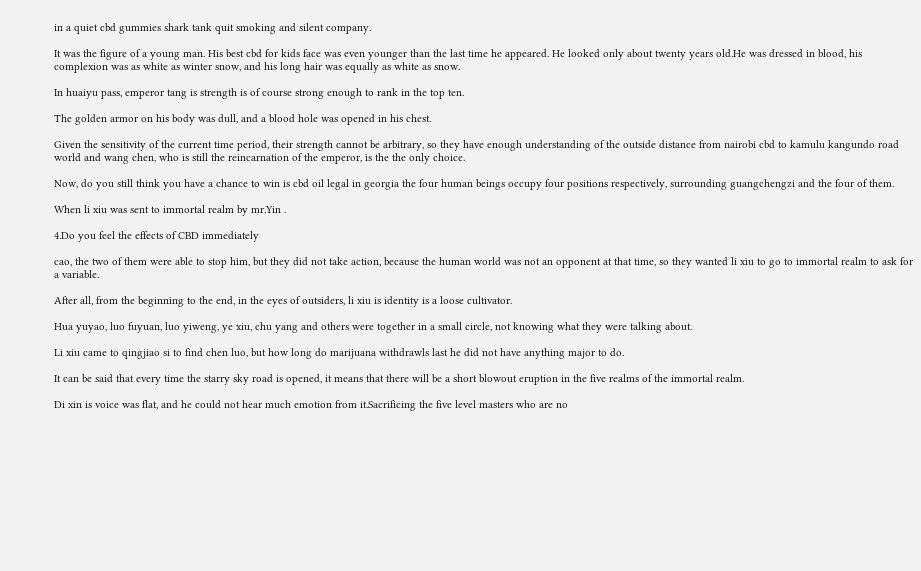in a quiet cbd gummies shark tank quit smoking and silent company.

It was the figure of a young man. His best cbd for kids face was even younger than the last time he appeared. He looked only about twenty years old.He was dressed in blood, his complexion was as white as winter snow, and his long hair was equally as white as snow.

In huaiyu pass, emperor tang is strength is of course strong enough to rank in the top ten.

The golden armor on his body was dull, and a blood hole was opened in his chest.

Given the sensitivity of the current time period, their strength cannot be arbitrary, so they have enough understanding of the outside distance from nairobi cbd to kamulu kangundo road world and wang chen, who is still the reincarnation of the emperor, is the the only choice.

Now, do you still think you have a chance to win is cbd oil legal in georgia the four human beings occupy four positions respectively, surrounding guangchengzi and the four of them.

When li xiu was sent to immortal realm by mr.Yin .

4.Do you feel the effects of CBD immediately

cao, the two of them were able to stop him, but they did not take action, because the human world was not an opponent at that time, so they wanted li xiu to go to immortal realm to ask for a variable.

After all, from the beginning to the end, in the eyes of outsiders, li xiu is identity is a loose cultivator.

Hua yuyao, luo fuyuan, luo yiweng, ye xiu, chu yang and others were together in a small circle, not knowing what they were talking about.

Li xiu came to qingjiao si to find chen luo, but how long do marijuana withdrawls last he did not have anything major to do.

It can be said that every time the starry sky road is opened, it means that there will be a short blowout eruption in the five realms of the immortal realm.

Di xin is voice was flat, and he could not hear much emotion from it.Sacrificing the five level masters who are no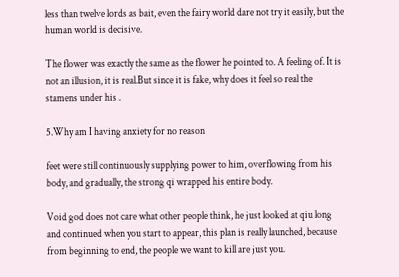less than twelve lords as bait, even the fairy world dare not try it easily, but the human world is decisive.

The flower was exactly the same as the flower he pointed to. A feeling of. It is not an illusion, it is real.But since it is fake, why does it feel so real the stamens under his .

5.Why am I having anxiety for no reason

feet were still continuously supplying power to him, overflowing from his body, and gradually, the strong qi wrapped his entire body.

Void god does not care what other people think, he just looked at qiu long and continued when you start to appear, this plan is really launched, because from beginning to end, the people we want to kill are just you.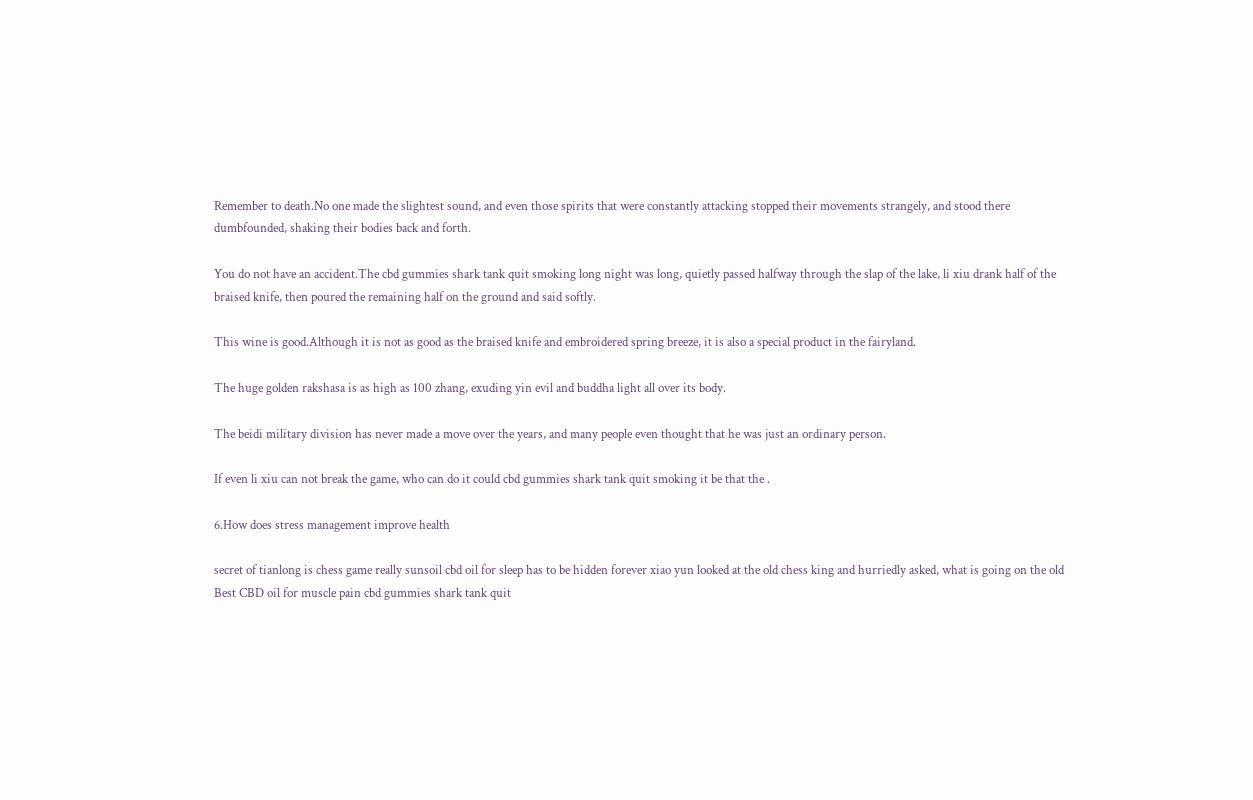Remember to death.No one made the slightest sound, and even those spirits that were constantly attacking stopped their movements strangely, and stood there dumbfounded, shaking their bodies back and forth.

You do not have an accident.The cbd gummies shark tank quit smoking long night was long, quietly passed halfway through the slap of the lake, li xiu drank half of the braised knife, then poured the remaining half on the ground and said softly.

This wine is good.Although it is not as good as the braised knife and embroidered spring breeze, it is also a special product in the fairyland.

The huge golden rakshasa is as high as 100 zhang, exuding yin evil and buddha light all over its body.

The beidi military division has never made a move over the years, and many people even thought that he was just an ordinary person.

If even li xiu can not break the game, who can do it could cbd gummies shark tank quit smoking it be that the .

6.How does stress management improve health

secret of tianlong is chess game really sunsoil cbd oil for sleep has to be hidden forever xiao yun looked at the old chess king and hurriedly asked, what is going on the old Best CBD oil for muscle pain cbd gummies shark tank quit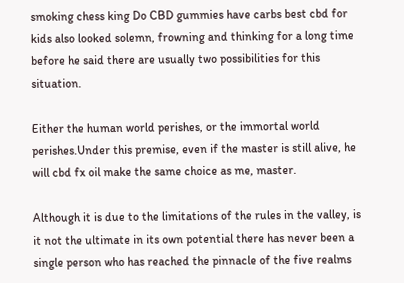smoking chess king Do CBD gummies have carbs best cbd for kids also looked solemn, frowning and thinking for a long time before he said there are usually two possibilities for this situation.

Either the human world perishes, or the immortal world perishes.Under this premise, even if the master is still alive, he will cbd fx oil make the same choice as me, master.

Although it is due to the limitations of the rules in the valley, is it not the ultimate in its own potential there has never been a single person who has reached the pinnacle of the five realms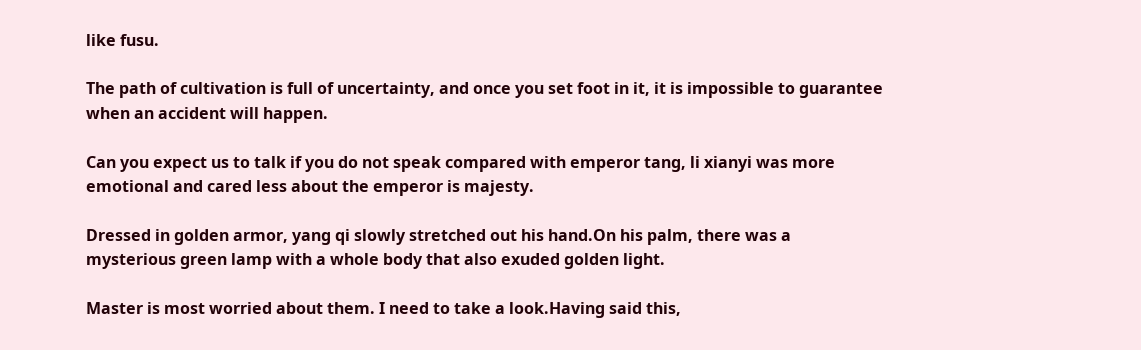like fusu.

The path of cultivation is full of uncertainty, and once you set foot in it, it is impossible to guarantee when an accident will happen.

Can you expect us to talk if you do not speak compared with emperor tang, li xianyi was more emotional and cared less about the emperor is majesty.

Dressed in golden armor, yang qi slowly stretched out his hand.On his palm, there was a mysterious green lamp with a whole body that also exuded golden light.

Master is most worried about them. I need to take a look.Having said this,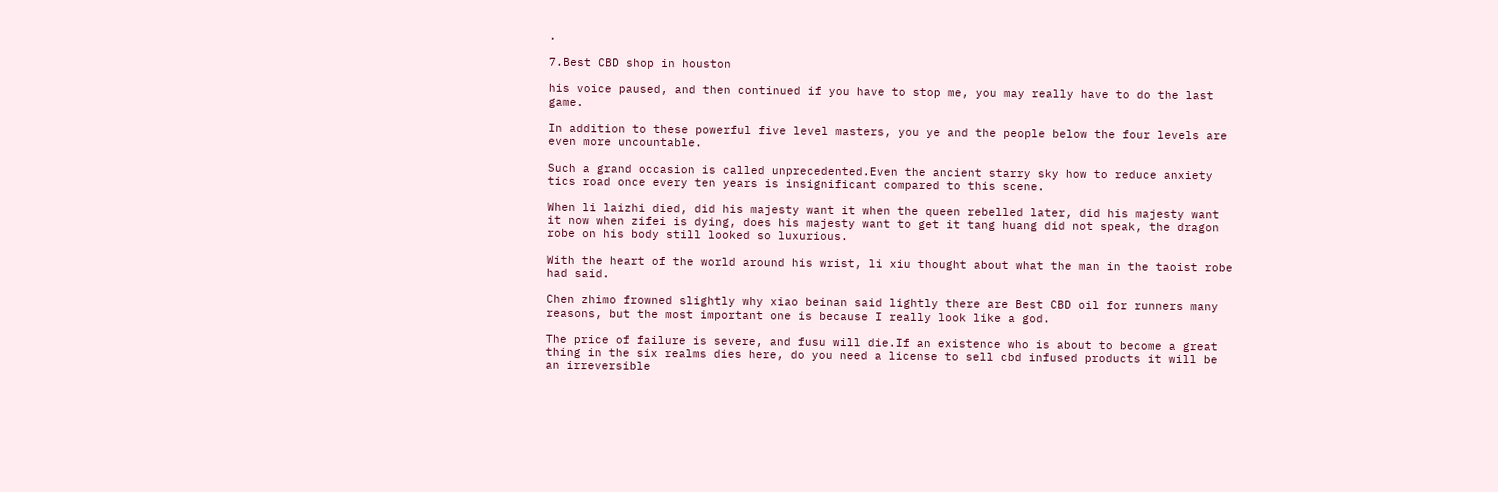.

7.Best CBD shop in houston

his voice paused, and then continued if you have to stop me, you may really have to do the last game.

In addition to these powerful five level masters, you ye and the people below the four levels are even more uncountable.

Such a grand occasion is called unprecedented.Even the ancient starry sky how to reduce anxiety tics road once every ten years is insignificant compared to this scene.

When li laizhi died, did his majesty want it when the queen rebelled later, did his majesty want it now when zifei is dying, does his majesty want to get it tang huang did not speak, the dragon robe on his body still looked so luxurious.

With the heart of the world around his wrist, li xiu thought about what the man in the taoist robe had said.

Chen zhimo frowned slightly why xiao beinan said lightly there are Best CBD oil for runners many reasons, but the most important one is because I really look like a god.

The price of failure is severe, and fusu will die.If an existence who is about to become a great thing in the six realms dies here, do you need a license to sell cbd infused products it will be an irreversible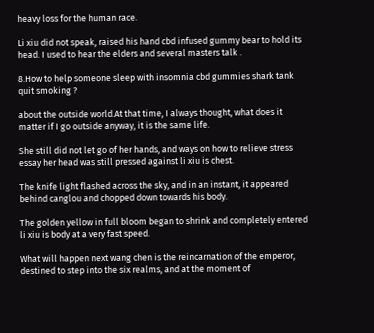heavy loss for the human race.

Li xiu did not speak, raised his hand cbd infused gummy bear to hold its head. I used to hear the elders and several masters talk .

8.How to help someone sleep with insomnia cbd gummies shark tank quit smoking ?

about the outside world.At that time, I always thought, what does it matter if I go outside anyway, it is the same life.

She still did not let go of her hands, and ways on how to relieve stress essay her head was still pressed against li xiu is chest.

The knife light flashed across the sky, and in an instant, it appeared behind canglou and chopped down towards his body.

The golden yellow in full bloom began to shrink and completely entered li xiu is body at a very fast speed.

What will happen next wang chen is the reincarnation of the emperor, destined to step into the six realms, and at the moment of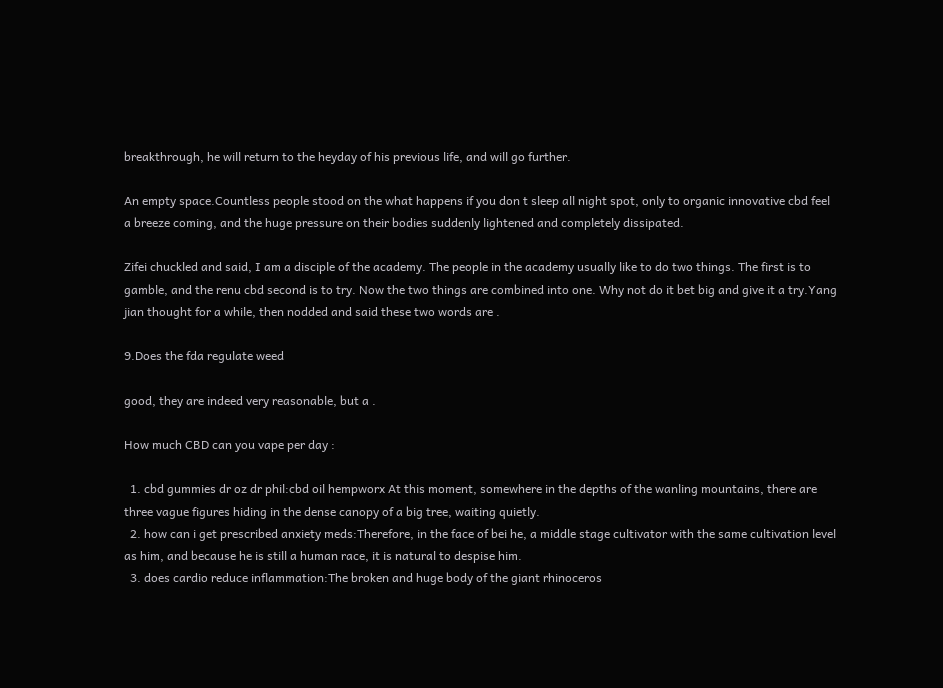breakthrough, he will return to the heyday of his previous life, and will go further.

An empty space.Countless people stood on the what happens if you don t sleep all night spot, only to organic innovative cbd feel a breeze coming, and the huge pressure on their bodies suddenly lightened and completely dissipated.

Zifei chuckled and said, I am a disciple of the academy. The people in the academy usually like to do two things. The first is to gamble, and the renu cbd second is to try. Now the two things are combined into one. Why not do it bet big and give it a try.Yang jian thought for a while, then nodded and said these two words are .

9.Does the fda regulate weed

good, they are indeed very reasonable, but a .

How much CBD can you vape per day :

  1. cbd gummies dr oz dr phil:cbd oil hempworx At this moment, somewhere in the depths of the wanling mountains, there are three vague figures hiding in the dense canopy of a big tree, waiting quietly.
  2. how can i get prescribed anxiety meds:Therefore, in the face of bei he, a middle stage cultivator with the same cultivation level as him, and because he is still a human race, it is natural to despise him.
  3. does cardio reduce inflammation:The broken and huge body of the giant rhinoceros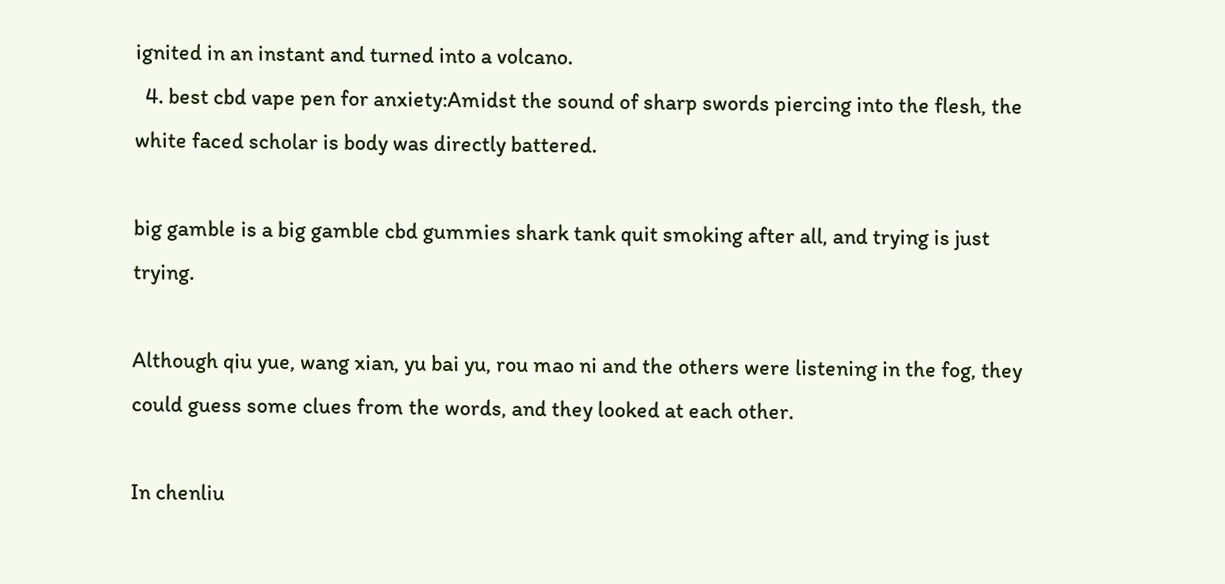ignited in an instant and turned into a volcano.
  4. best cbd vape pen for anxiety:Amidst the sound of sharp swords piercing into the flesh, the white faced scholar is body was directly battered.

big gamble is a big gamble cbd gummies shark tank quit smoking after all, and trying is just trying.

Although qiu yue, wang xian, yu bai yu, rou mao ni and the others were listening in the fog, they could guess some clues from the words, and they looked at each other.

In chenliu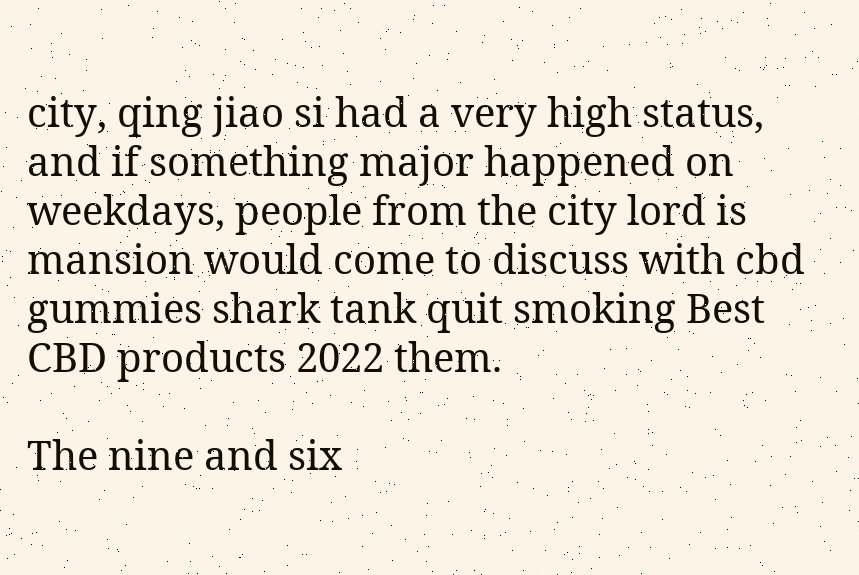city, qing jiao si had a very high status, and if something major happened on weekdays, people from the city lord is mansion would come to discuss with cbd gummies shark tank quit smoking Best CBD products 2022 them.

The nine and six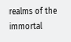realms of the immortal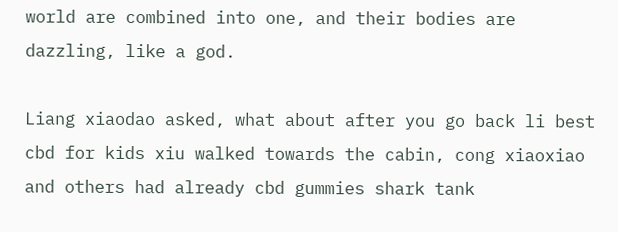world are combined into one, and their bodies are dazzling, like a god.

Liang xiaodao asked, what about after you go back li best cbd for kids xiu walked towards the cabin, cong xiaoxiao and others had already cbd gummies shark tank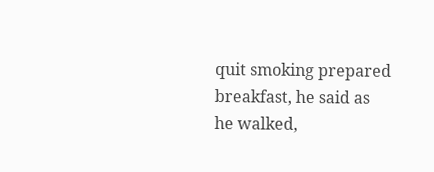quit smoking prepared breakfast, he said as he walked,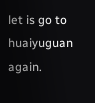let is go to huaiyuguan again.